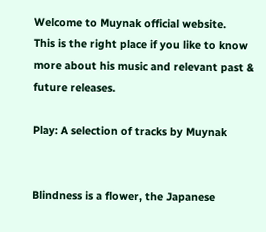Welcome to Muynak official website.
This is the right place if you like to know more about his music and relevant past & future releases.

Play: A selection of tracks by Muynak


Blindness is a flower, the Japanese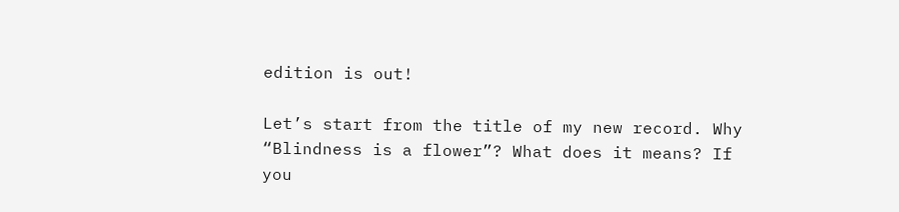edition is out!

Let’s start from the title of my new record. Why “Blindness is a flower”? What does it means? If you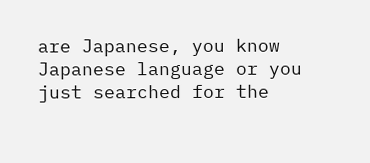are Japanese, you know Japanese language or you just searched for the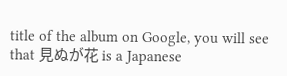title of the album on Google, you will see that 見ぬが花 is a Japanese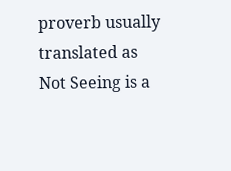proverb usually translated as Not Seeing is a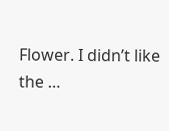Flower. I didn’t like the …